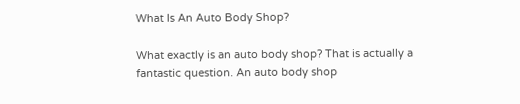What Is An Auto Body Shop?

What exactly is an auto body shop? That is actually a fantastic question. An auto body shop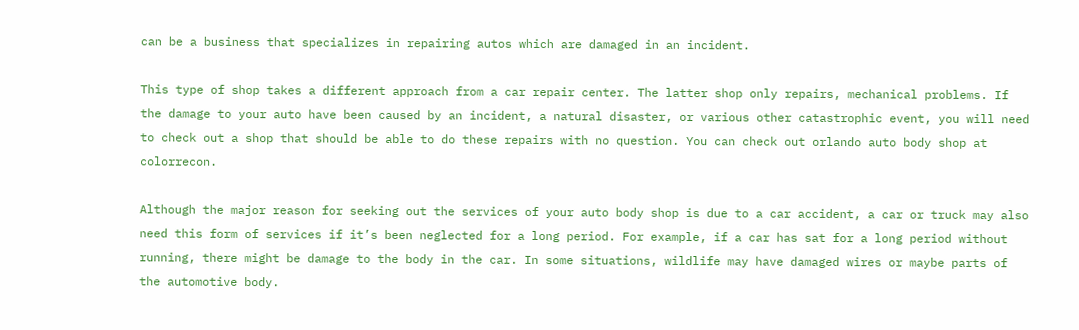can be a business that specializes in repairing autos which are damaged in an incident.

This type of shop takes a different approach from a car repair center. The latter shop only repairs, mechanical problems. If the damage to your auto have been caused by an incident, a natural disaster, or various other catastrophic event, you will need to check out a shop that should be able to do these repairs with no question. You can check out orlando auto body shop at colorrecon.

Although the major reason for seeking out the services of your auto body shop is due to a car accident, a car or truck may also need this form of services if it’s been neglected for a long period. For example, if a car has sat for a long period without running, there might be damage to the body in the car. In some situations, wildlife may have damaged wires or maybe parts of the automotive body.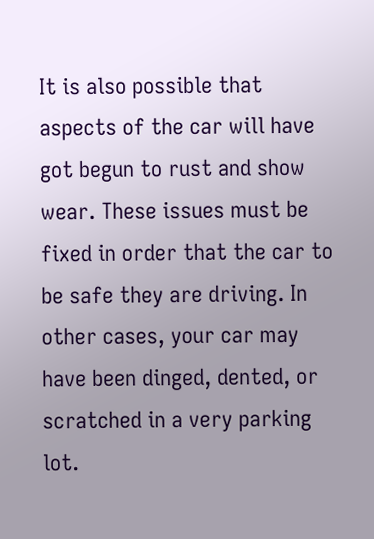It is also possible that aspects of the car will have got begun to rust and show wear. These issues must be fixed in order that the car to be safe they are driving. In other cases, your car may have been dinged, dented, or scratched in a very parking lot.